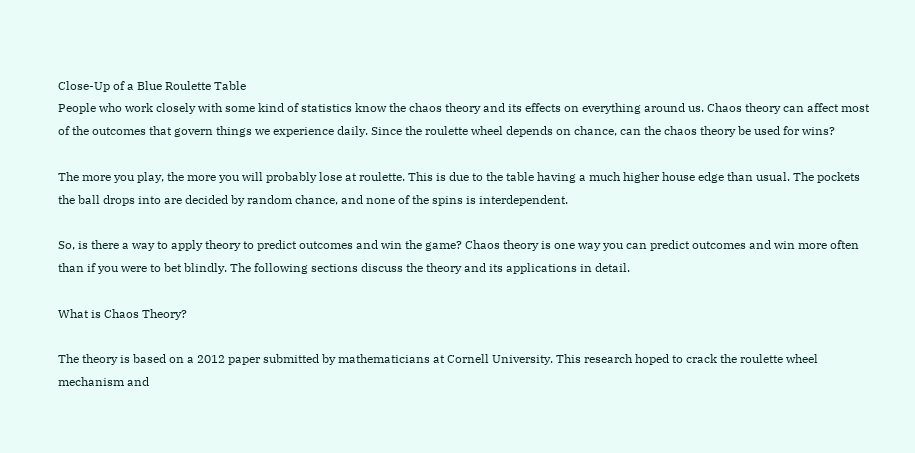Close-Up of a Blue Roulette Table
People who work closely with some kind of statistics know the chaos theory and its effects on everything around us. Chaos theory can affect most of the outcomes that govern things we experience daily. Since the roulette wheel depends on chance, can the chaos theory be used for wins?

The more you play, the more you will probably lose at roulette. This is due to the table having a much higher house edge than usual. The pockets the ball drops into are decided by random chance, and none of the spins is interdependent.

So, is there a way to apply theory to predict outcomes and win the game? Chaos theory is one way you can predict outcomes and win more often than if you were to bet blindly. The following sections discuss the theory and its applications in detail.

What is Chaos Theory?

The theory is based on a 2012 paper submitted by mathematicians at Cornell University. This research hoped to crack the roulette wheel mechanism and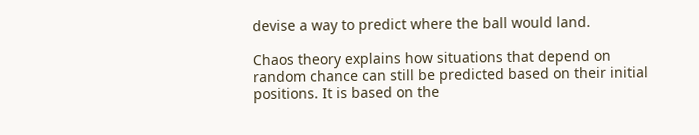devise a way to predict where the ball would land.

Chaos theory explains how situations that depend on random chance can still be predicted based on their initial positions. It is based on the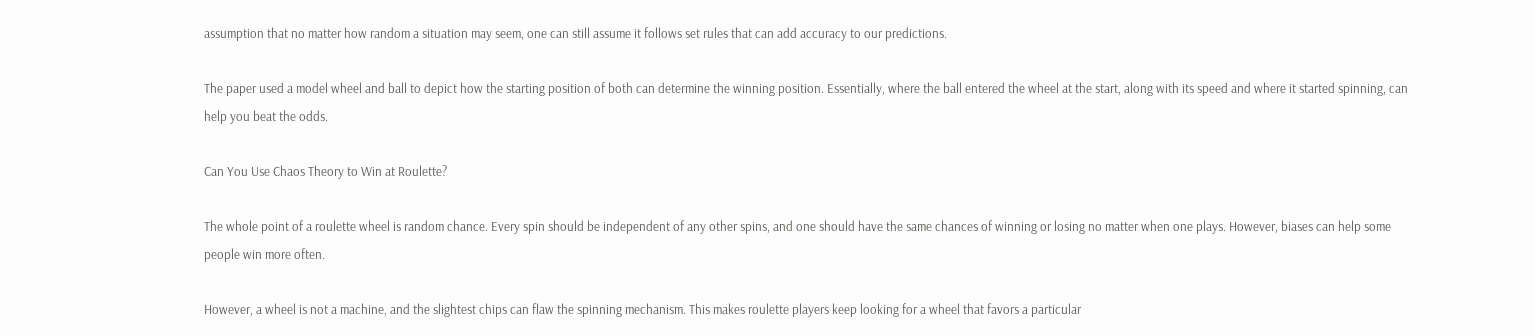assumption that no matter how random a situation may seem, one can still assume it follows set rules that can add accuracy to our predictions.

The paper used a model wheel and ball to depict how the starting position of both can determine the winning position. Essentially, where the ball entered the wheel at the start, along with its speed and where it started spinning, can help you beat the odds.

Can You Use Chaos Theory to Win at Roulette?

The whole point of a roulette wheel is random chance. Every spin should be independent of any other spins, and one should have the same chances of winning or losing no matter when one plays. However, biases can help some people win more often.

However, a wheel is not a machine, and the slightest chips can flaw the spinning mechanism. This makes roulette players keep looking for a wheel that favors a particular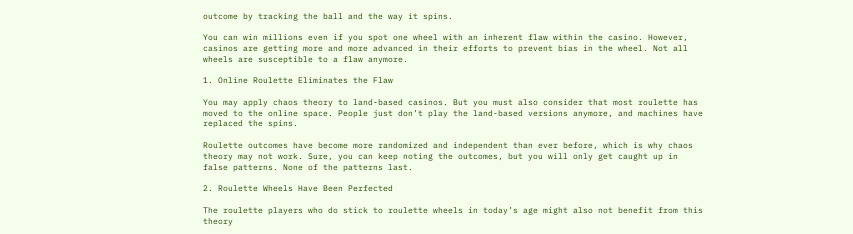outcome by tracking the ball and the way it spins.

You can win millions even if you spot one wheel with an inherent flaw within the casino. However, casinos are getting more and more advanced in their efforts to prevent bias in the wheel. Not all wheels are susceptible to a flaw anymore.

1. Online Roulette Eliminates the Flaw

You may apply chaos theory to land-based casinos. But you must also consider that most roulette has moved to the online space. People just don’t play the land-based versions anymore, and machines have replaced the spins.

Roulette outcomes have become more randomized and independent than ever before, which is why chaos theory may not work. Sure, you can keep noting the outcomes, but you will only get caught up in false patterns. None of the patterns last.

2. Roulette Wheels Have Been Perfected

The roulette players who do stick to roulette wheels in today’s age might also not benefit from this theory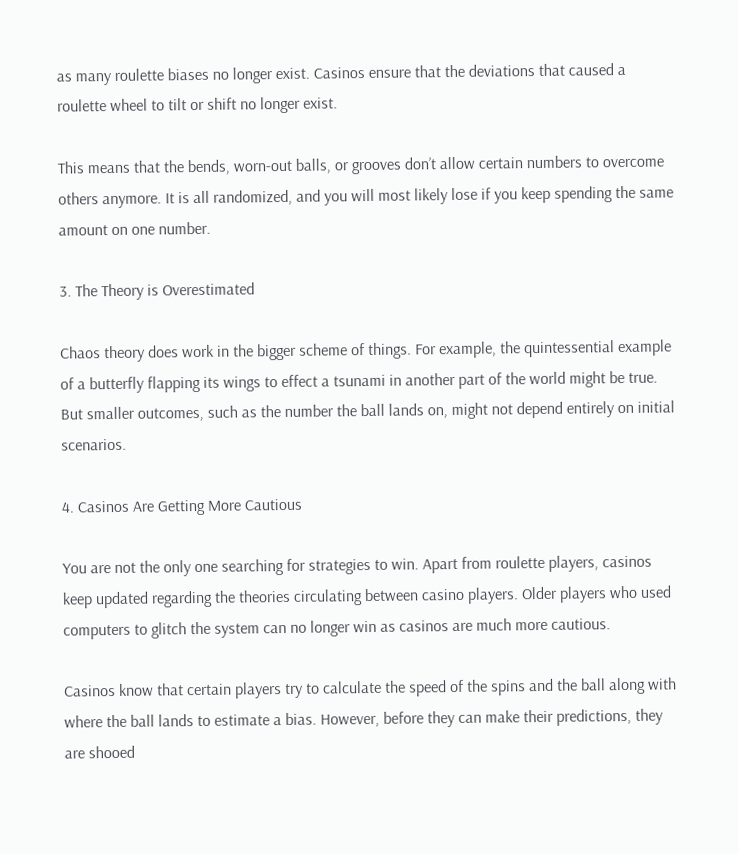as many roulette biases no longer exist. Casinos ensure that the deviations that caused a roulette wheel to tilt or shift no longer exist.

This means that the bends, worn-out balls, or grooves don’t allow certain numbers to overcome others anymore. It is all randomized, and you will most likely lose if you keep spending the same amount on one number.

3. The Theory is Overestimated

Chaos theory does work in the bigger scheme of things. For example, the quintessential example of a butterfly flapping its wings to effect a tsunami in another part of the world might be true. But smaller outcomes, such as the number the ball lands on, might not depend entirely on initial scenarios.

4. Casinos Are Getting More Cautious

You are not the only one searching for strategies to win. Apart from roulette players, casinos keep updated regarding the theories circulating between casino players. Older players who used computers to glitch the system can no longer win as casinos are much more cautious.

Casinos know that certain players try to calculate the speed of the spins and the ball along with where the ball lands to estimate a bias. However, before they can make their predictions, they are shooed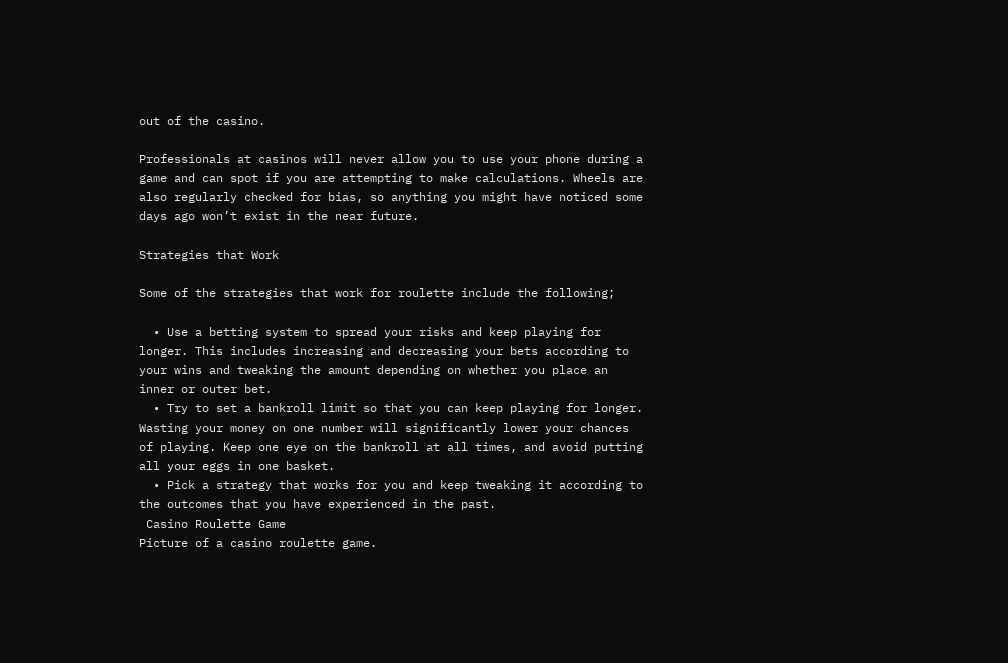out of the casino.

Professionals at casinos will never allow you to use your phone during a game and can spot if you are attempting to make calculations. Wheels are also regularly checked for bias, so anything you might have noticed some days ago won’t exist in the near future.

Strategies that Work

Some of the strategies that work for roulette include the following;

  • Use a betting system to spread your risks and keep playing for longer. This includes increasing and decreasing your bets according to your wins and tweaking the amount depending on whether you place an inner or outer bet.
  • Try to set a bankroll limit so that you can keep playing for longer. Wasting your money on one number will significantly lower your chances of playing. Keep one eye on the bankroll at all times, and avoid putting all your eggs in one basket.
  • Pick a strategy that works for you and keep tweaking it according to the outcomes that you have experienced in the past.
 Casino Roulette Game
Picture of a casino roulette game.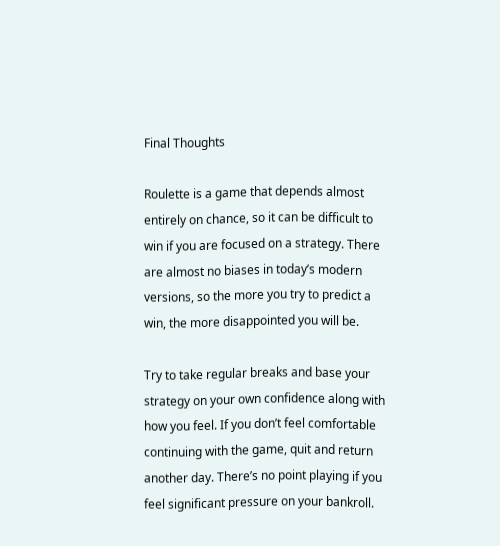Final Thoughts

Roulette is a game that depends almost entirely on chance, so it can be difficult to win if you are focused on a strategy. There are almost no biases in today’s modern versions, so the more you try to predict a win, the more disappointed you will be.

Try to take regular breaks and base your strategy on your own confidence along with how you feel. If you don’t feel comfortable continuing with the game, quit and return another day. There’s no point playing if you feel significant pressure on your bankroll.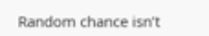Random chance isn’t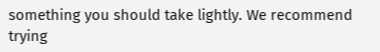something you should take lightly. We recommend trying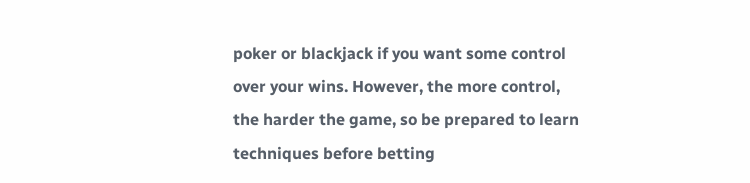poker or blackjack if you want some control over your wins. However, the more control, the harder the game, so be prepared to learn techniques before betting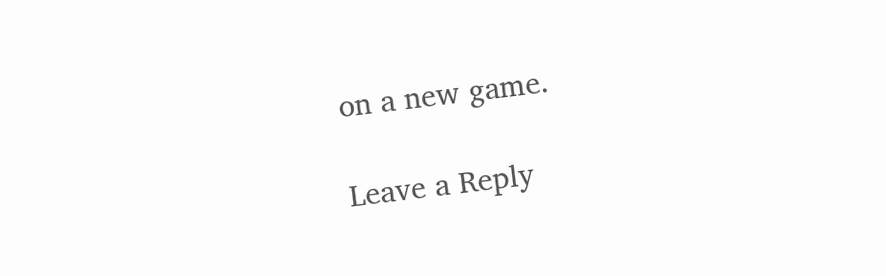on a new game.

Leave a Reply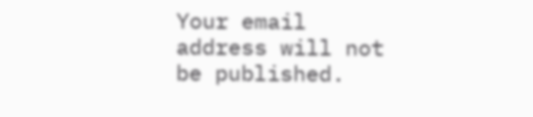Your email address will not be published.